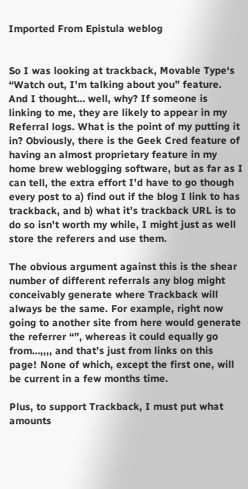Imported From Epistula weblog


So I was looking at trackback, Movable Type‘s “Watch out, I’m talking about you” feature. And I thought… well, why? If someone is linking to me, they are likely to appear in my Referral logs. What is the point of my putting it in? Obviously, there is the Geek Cred feature of having an almost proprietary feature in my home brew weblogging software, but as far as I can tell, the extra effort I’d have to go though every post to a) find out if the blog I link to has trackback, and b) what it’s trackback URL is to do so isn’t worth my while, I might just as well store the referers and use them.

The obvious argument against this is the shear number of different referrals any blog might conceivably generate where Trackback will always be the same. For example, right now going to another site from here would generate the referrer “”, whereas it could equally go from…,,,, and that’s just from links on this page! None of which, except the first one, will be current in a few months time.

Plus, to support Trackback, I must put what amounts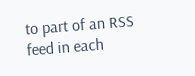to part of an RSS feed in each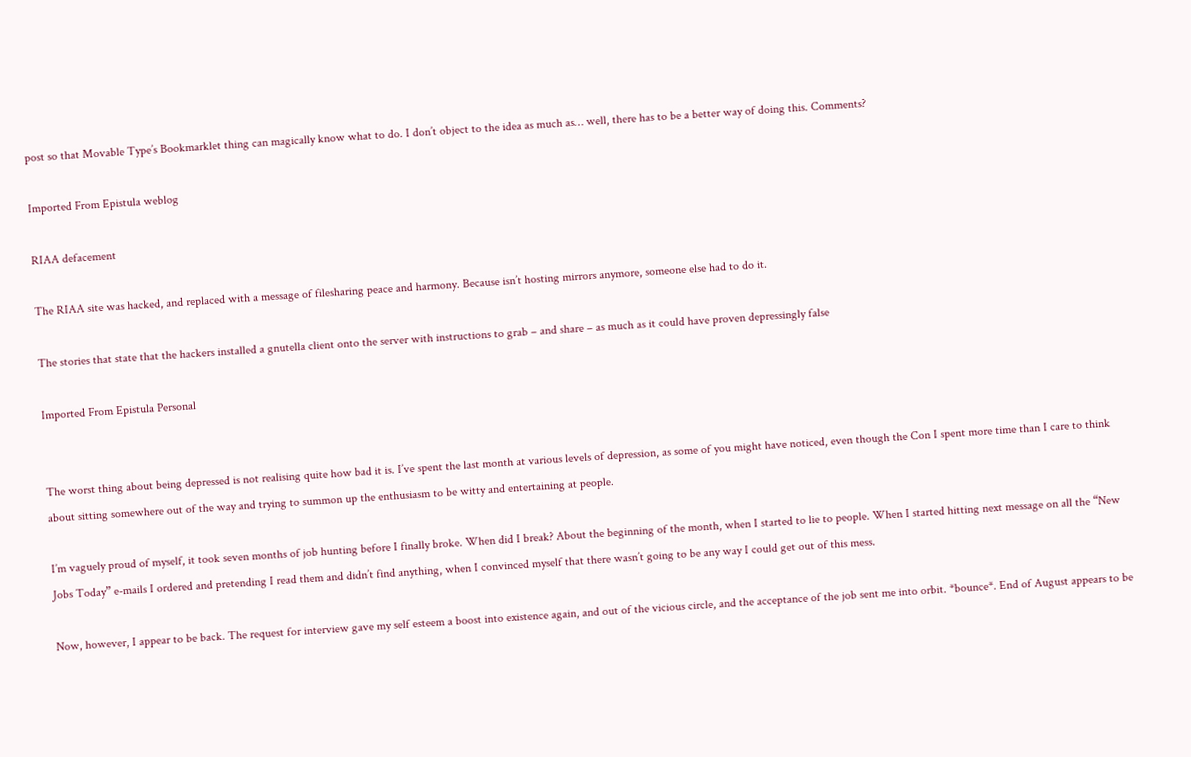post so that Movable Type’s Bookmarklet thing can magically know what to do. I don’t object to the idea as much as… well, there has to be a better way of doing this. Comments?

Imported From Epistula weblog

RIAA defacement

The RIAA site was hacked, and replaced with a message of filesharing peace and harmony. Because isn’t hosting mirrors anymore, someone else had to do it.

The stories that state that the hackers installed a gnutella client onto the server with instructions to grab – and share – as much as it could have proven depressingly false

Imported From Epistula Personal


The worst thing about being depressed is not realising quite how bad it is. I’ve spent the last month at various levels of depression, as some of you might have noticed, even though the Con I spent more time than I care to think about sitting somewhere out of the way and trying to summon up the enthusiasm to be witty and entertaining at people.

I’m vaguely proud of myself, it took seven months of job hunting before I finally broke. When did I break? About the beginning of the month, when I started to lie to people. When I started hitting next message on all the “New Jobs Today” e-mails I ordered and pretending I read them and didn’t find anything, when I convinced myself that there wasn’t going to be any way I could get out of this mess.

Now, however, I appear to be back. The request for interview gave my self esteem a boost into existence again, and out of the vicious circle, and the acceptance of the job sent me into orbit. *bounce*. End of August appears to be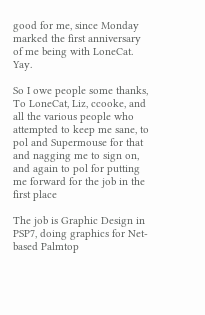good for me, since Monday marked the first anniversary of me being with LoneCat. Yay.

So I owe people some thanks, To LoneCat, Liz, ccooke, and all the various people who attempted to keep me sane, to pol and Supermouse for that and nagging me to sign on, and again to pol for putting me forward for the job in the first place

The job is Graphic Design in PSP7, doing graphics for Net-based Palmtop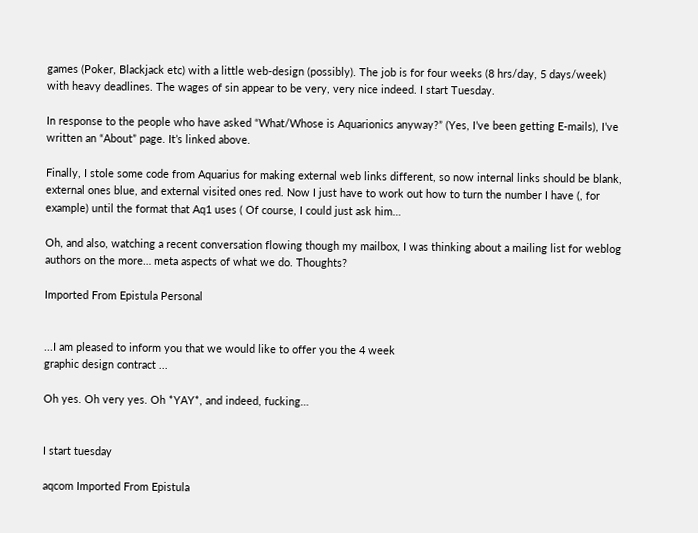games (Poker, Blackjack etc) with a little web-design (possibly). The job is for four weeks (8 hrs/day, 5 days/week) with heavy deadlines. The wages of sin appear to be very, very nice indeed. I start Tuesday.

In response to the people who have asked “What/Whose is Aquarionics anyway?” (Yes, I’ve been getting E-mails), I’ve written an “About” page. It’s linked above.

Finally, I stole some code from Aquarius for making external web links different, so now internal links should be blank, external ones blue, and external visited ones red. Now I just have to work out how to turn the number I have (, for example) until the format that Aq1 uses ( Of course, I could just ask him…

Oh, and also, watching a recent conversation flowing though my mailbox, I was thinking about a mailing list for weblog authors on the more… meta aspects of what we do. Thoughts?

Imported From Epistula Personal


...I am pleased to inform you that we would like to offer you the 4 week
graphic design contract ...

Oh yes. Oh very yes. Oh *YAY*, and indeed, fucking…


I start tuesday

aqcom Imported From Epistula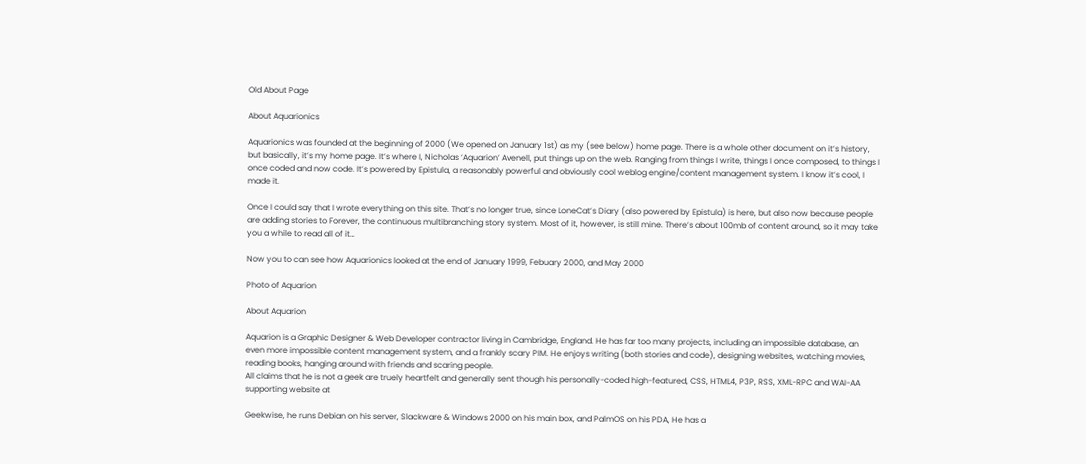Old About Page

About Aquarionics

Aquarionics was founded at the beginning of 2000 (We opened on January 1st) as my (see below) home page. There is a whole other document on it’s history, but basically, it’s my home page. It’s where I, Nicholas ‘Aquarion’ Avenell, put things up on the web. Ranging from things I write, things I once composed, to things I once coded and now code. It’s powered by Epistula, a reasonably powerful and obviously cool weblog engine/content management system. I know it’s cool, I made it.

Once I could say that I wrote everything on this site. That’s no longer true, since LoneCat’s Diary (also powered by Epistula) is here, but also now because people are adding stories to Forever, the continuous multibranching story system. Most of it, however, is still mine. There’s about 100mb of content around, so it may take you a while to read all of it…

Now you to can see how Aquarionics looked at the end of January 1999, Febuary 2000, and May 2000

Photo of Aquarion

About Aquarion

Aquarion is a Graphic Designer & Web Developer contractor living in Cambridge, England. He has far too many projects, including an impossible database, an even more impossible content management system, and a frankly scary PIM. He enjoys writing (both stories and code), designing websites, watching movies, reading books, hanging around with friends and scaring people.
All claims that he is not a geek are truely heartfelt and generally sent though his personally-coded high-featured, CSS, HTML4, P3P, RSS, XML-RPC and WAI-AA supporting website at

Geekwise, he runs Debian on his server, Slackware & Windows 2000 on his main box, and PalmOS on his PDA, He has a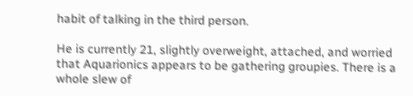habit of talking in the third person.

He is currently 21, slightly overweight, attached, and worried that Aquarionics appears to be gathering groupies. There is a whole slew of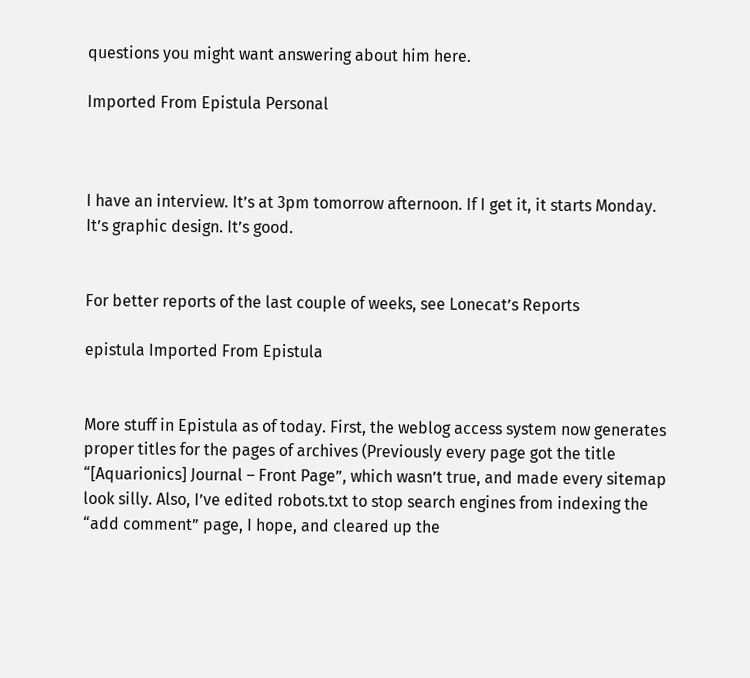questions you might want answering about him here.

Imported From Epistula Personal



I have an interview. It’s at 3pm tomorrow afternoon. If I get it, it starts Monday. It’s graphic design. It’s good.


For better reports of the last couple of weeks, see Lonecat’s Reports

epistula Imported From Epistula


More stuff in Epistula as of today. First, the weblog access system now generates proper titles for the pages of archives (Previously every page got the title “[Aquarionics] Journal – Front Page”, which wasn’t true, and made every sitemap look silly. Also, I’ve edited robots.txt to stop search engines from indexing the “add comment” page, I hope, and cleared up the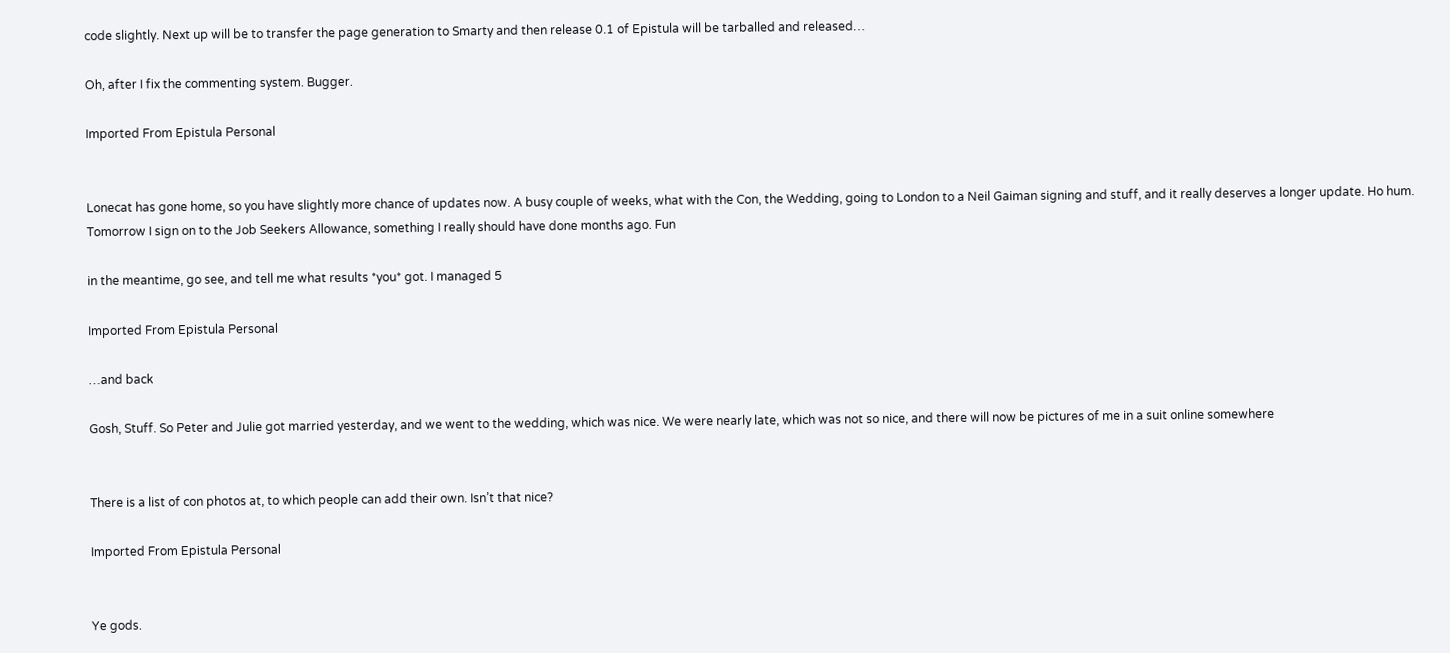code slightly. Next up will be to transfer the page generation to Smarty and then release 0.1 of Epistula will be tarballed and released…

Oh, after I fix the commenting system. Bugger.

Imported From Epistula Personal


Lonecat has gone home, so you have slightly more chance of updates now. A busy couple of weeks, what with the Con, the Wedding, going to London to a Neil Gaiman signing and stuff, and it really deserves a longer update. Ho hum. Tomorrow I sign on to the Job Seekers Allowance, something I really should have done months ago. Fun

in the meantime, go see, and tell me what results *you* got. I managed 5

Imported From Epistula Personal

…and back

Gosh, Stuff. So Peter and Julie got married yesterday, and we went to the wedding, which was nice. We were nearly late, which was not so nice, and there will now be pictures of me in a suit online somewhere


There is a list of con photos at, to which people can add their own. Isn’t that nice?

Imported From Epistula Personal


Ye gods.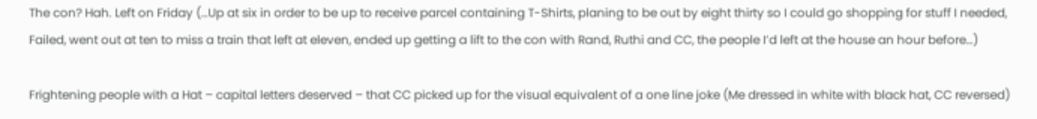The con? Hah. Left on Friday (…Up at six in order to be up to receive parcel containing T-Shirts, planing to be out by eight thirty so I could go shopping for stuff I needed, Failed, went out at ten to miss a train that left at eleven, ended up getting a lift to the con with Rand, Ruthi and CC, the people I’d left at the house an hour before…)

Frightening people with a Hat – capital letters deserved – that CC picked up for the visual equivalent of a one line joke (Me dressed in white with black hat, CC reversed)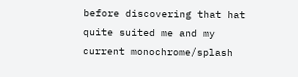before discovering that hat quite suited me and my current monochrome/splash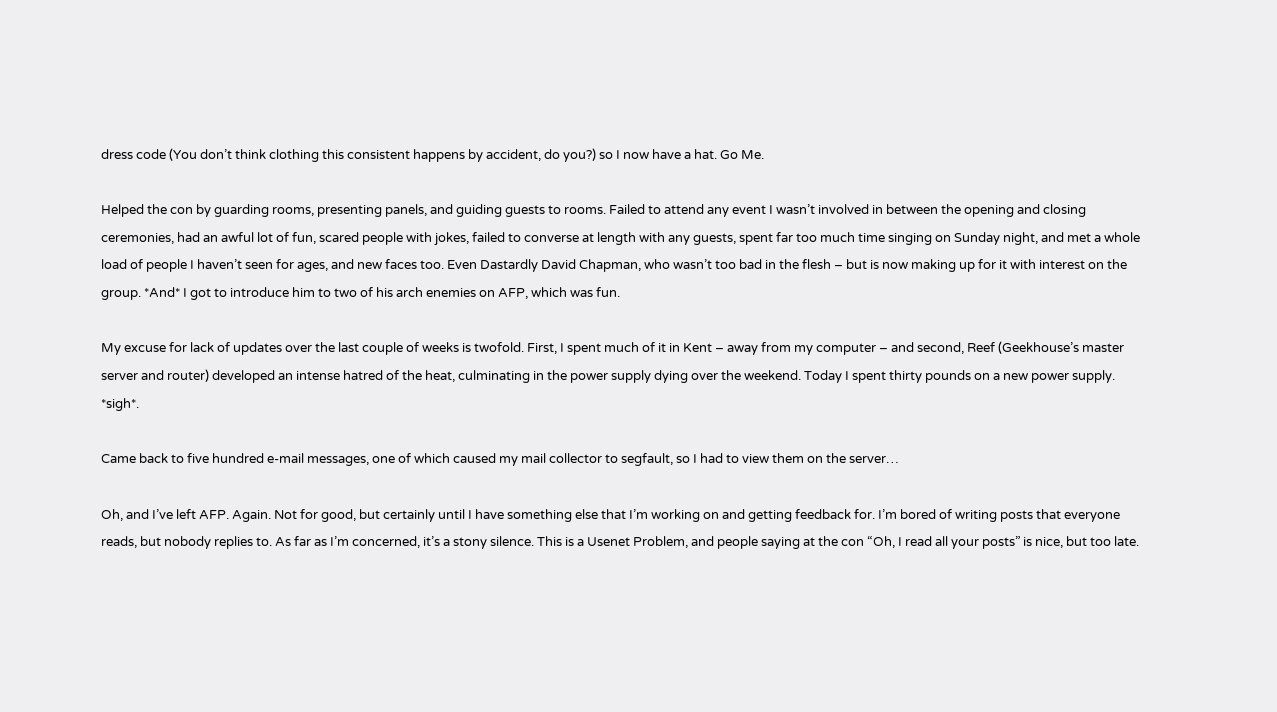dress code (You don’t think clothing this consistent happens by accident, do you?) so I now have a hat. Go Me.

Helped the con by guarding rooms, presenting panels, and guiding guests to rooms. Failed to attend any event I wasn’t involved in between the opening and closing ceremonies, had an awful lot of fun, scared people with jokes, failed to converse at length with any guests, spent far too much time singing on Sunday night, and met a whole load of people I haven’t seen for ages, and new faces too. Even Dastardly David Chapman, who wasn’t too bad in the flesh – but is now making up for it with interest on the group. *And* I got to introduce him to two of his arch enemies on AFP, which was fun.

My excuse for lack of updates over the last couple of weeks is twofold. First, I spent much of it in Kent – away from my computer – and second, Reef (Geekhouse’s master server and router) developed an intense hatred of the heat, culminating in the power supply dying over the weekend. Today I spent thirty pounds on a new power supply. *sigh*.

Came back to five hundred e-mail messages, one of which caused my mail collector to segfault, so I had to view them on the server…

Oh, and I’ve left AFP. Again. Not for good, but certainly until I have something else that I’m working on and getting feedback for. I’m bored of writing posts that everyone reads, but nobody replies to. As far as I’m concerned, it’s a stony silence. This is a Usenet Problem, and people saying at the con “Oh, I read all your posts” is nice, but too late.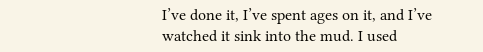I’ve done it, I’ve spent ages on it, and I’ve watched it sink into the mud. I used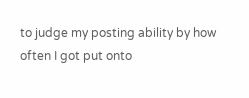to judge my posting ability by how often I got put onto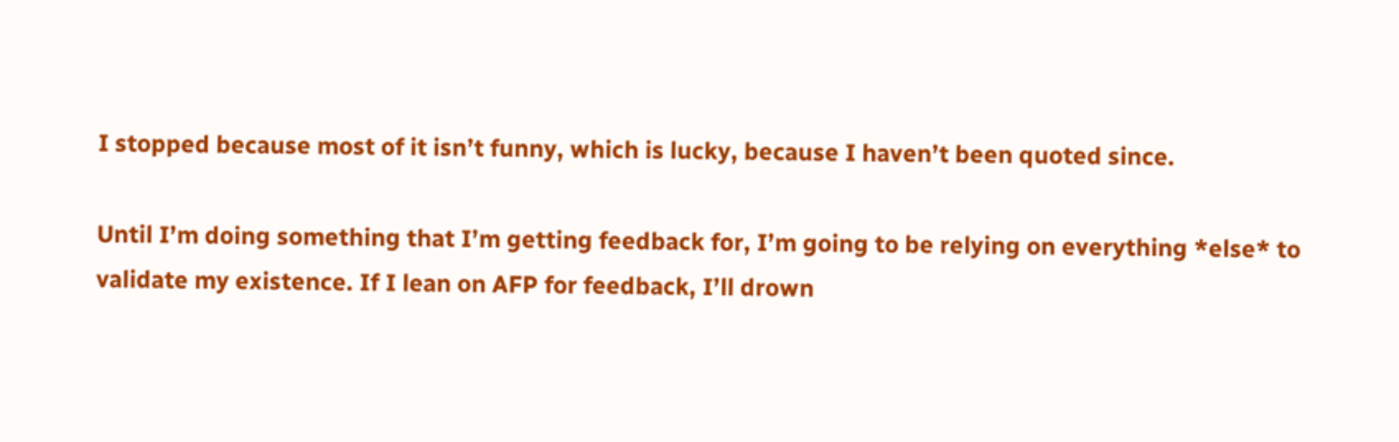I stopped because most of it isn’t funny, which is lucky, because I haven’t been quoted since.

Until I’m doing something that I’m getting feedback for, I’m going to be relying on everything *else* to validate my existence. If I lean on AFP for feedback, I’ll drown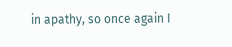in apathy, so once again I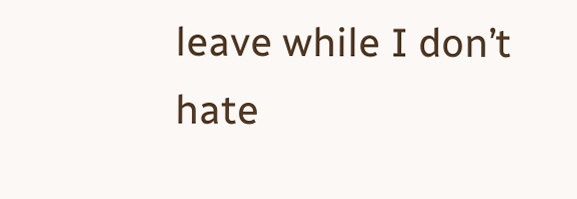leave while I don’t hate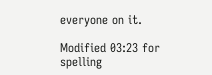everyone on it.

Modified 03:23 for spelling